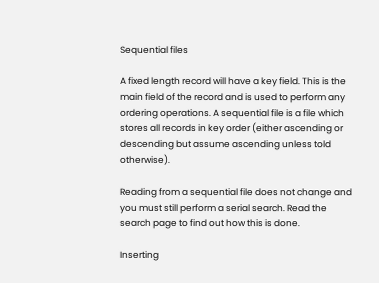Sequential files

A fixed length record will have a key field. This is the main field of the record and is used to perform any ordering operations. A sequential file is a file which stores all records in key order (either ascending or descending but assume ascending unless told otherwise).

Reading from a sequential file does not change and you must still perform a serial search. Read the search page to find out how this is done.

Inserting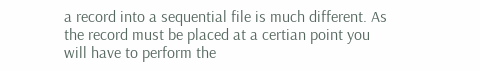a record into a sequential file is much different. As the record must be placed at a certian point you will have to perform the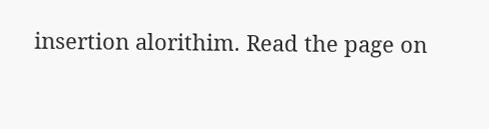insertion alorithim. Read the page on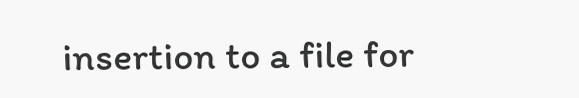insertion to a file for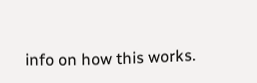info on how this works.